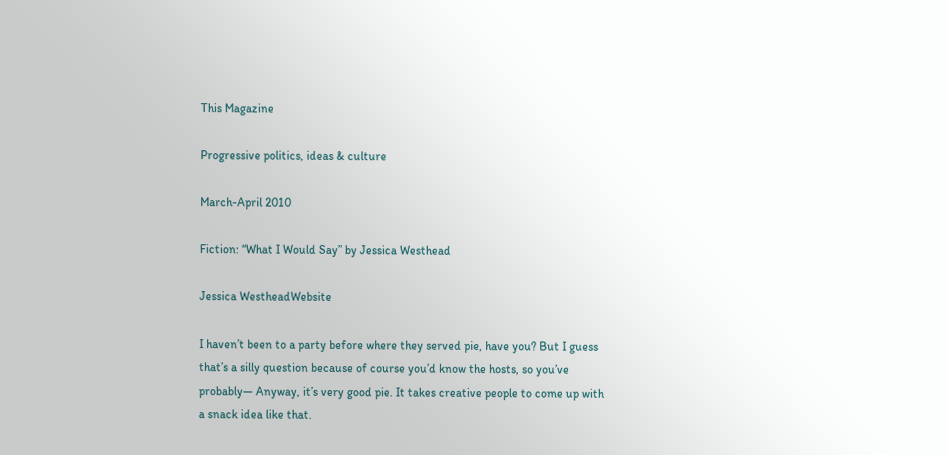This Magazine

Progressive politics, ideas & culture

March-April 2010

Fiction: “What I Would Say” by Jessica Westhead

Jessica WestheadWebsite

I haven’t been to a party before where they served pie, have you? But I guess that’s a silly question because of course you’d know the hosts, so you’ve probably— Anyway, it’s very good pie. It takes creative people to come up with a snack idea like that.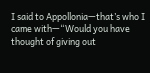I said to Appollonia—that’s who I came with—“Would you have thought of giving out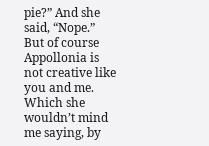pie?” And she said, “Nope.” But of course Appollonia is not creative like you and me. Which she wouldn’t mind me saying, by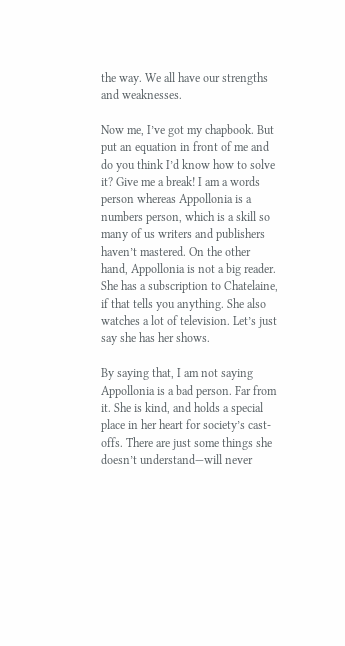the way. We all have our strengths and weaknesses.

Now me, I’ve got my chapbook. But put an equation in front of me and do you think I’d know how to solve it? Give me a break! I am a words person whereas Appollonia is a numbers person, which is a skill so many of us writers and publishers haven’t mastered. On the other hand, Appollonia is not a big reader. She has a subscription to Chatelaine, if that tells you anything. She also watches a lot of television. Let’s just say she has her shows.

By saying that, I am not saying Appollonia is a bad person. Far from it. She is kind, and holds a special place in her heart for society’s cast-offs. There are just some things she doesn’t understand—will never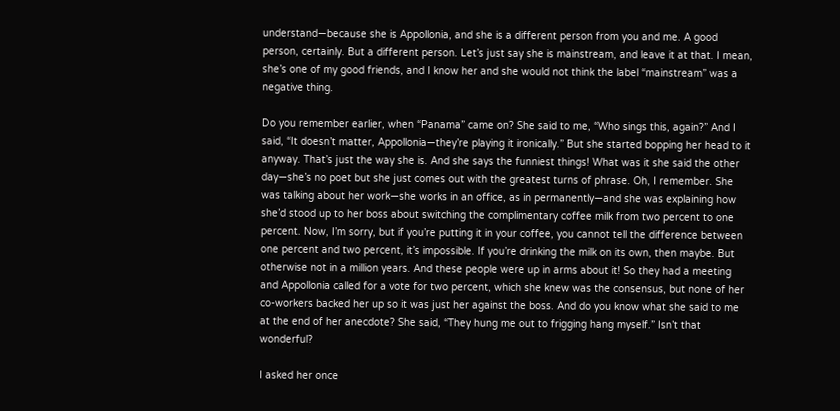understand—because she is Appollonia, and she is a different person from you and me. A good person, certainly. But a different person. Let’s just say she is mainstream, and leave it at that. I mean, she’s one of my good friends, and I know her and she would not think the label “mainstream” was a negative thing.

Do you remember earlier, when “Panama” came on? She said to me, “Who sings this, again?” And I said, “It doesn’t matter, Appollonia—they’re playing it ironically.” But she started bopping her head to it anyway. That’s just the way she is. And she says the funniest things! What was it she said the other day—she’s no poet but she just comes out with the greatest turns of phrase. Oh, I remember. She was talking about her work—she works in an office, as in permanently—and she was explaining how she’d stood up to her boss about switching the complimentary coffee milk from two percent to one percent. Now, I’m sorry, but if you’re putting it in your coffee, you cannot tell the difference between one percent and two percent, it’s impossible. If you’re drinking the milk on its own, then maybe. But otherwise not in a million years. And these people were up in arms about it! So they had a meeting and Appollonia called for a vote for two percent, which she knew was the consensus, but none of her co-workers backed her up so it was just her against the boss. And do you know what she said to me at the end of her anecdote? She said, “They hung me out to frigging hang myself.” Isn’t that wonderful?

I asked her once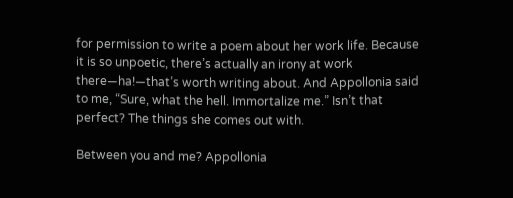for permission to write a poem about her work life. Because it is so unpoetic, there’s actually an irony at work there—ha!—that’s worth writing about. And Appollonia said to me, “Sure, what the hell. Immortalize me.” Isn’t that perfect? The things she comes out with.

Between you and me? Appollonia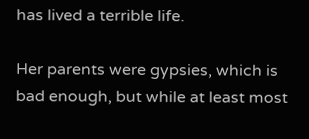has lived a terrible life.

Her parents were gypsies, which is bad enough, but while at least most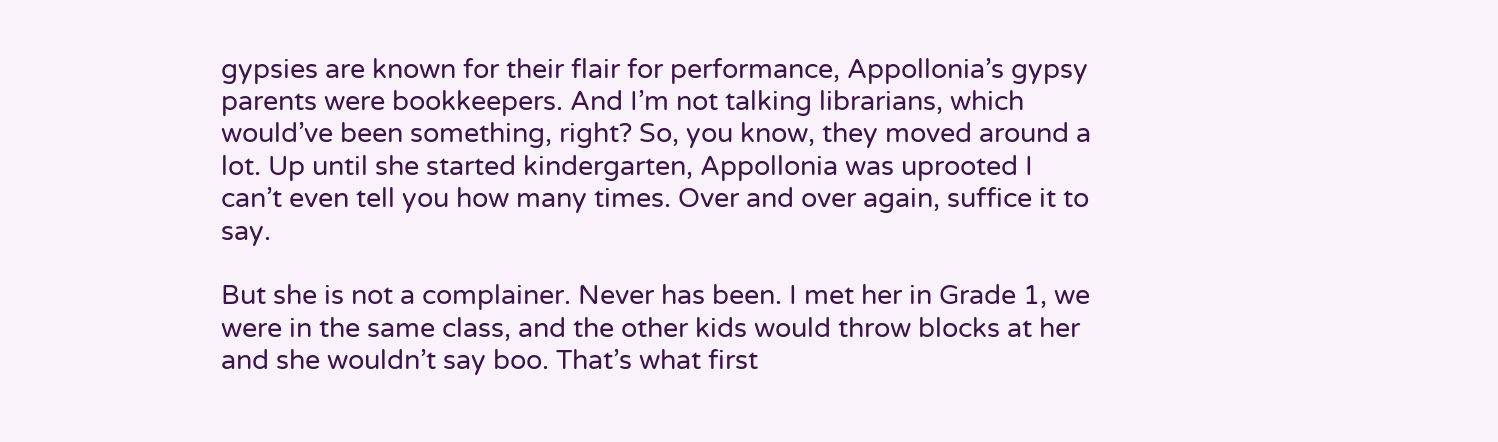gypsies are known for their flair for performance, Appollonia’s gypsy parents were bookkeepers. And I’m not talking librarians, which would’ve been something, right? So, you know, they moved around a lot. Up until she started kindergarten, Appollonia was uprooted I can’t even tell you how many times. Over and over again, suffice it to say.

But she is not a complainer. Never has been. I met her in Grade 1, we were in the same class, and the other kids would throw blocks at her and she wouldn’t say boo. That’s what first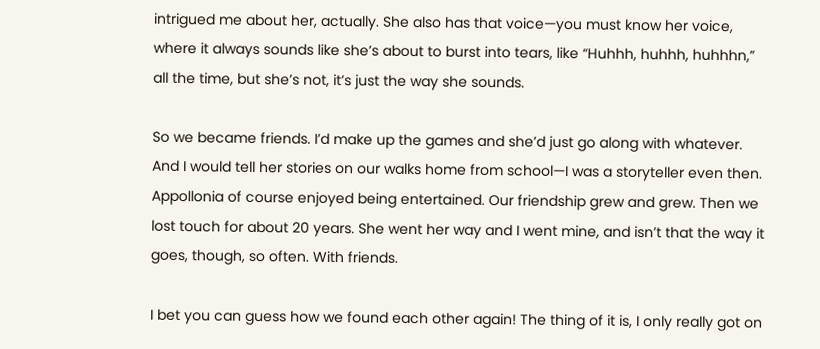intrigued me about her, actually. She also has that voice—you must know her voice, where it always sounds like she’s about to burst into tears, like “Huhhh, huhhh, huhhhn,” all the time, but she’s not, it’s just the way she sounds.

So we became friends. I’d make up the games and she’d just go along with whatever. And I would tell her stories on our walks home from school—I was a storyteller even then. Appollonia of course enjoyed being entertained. Our friendship grew and grew. Then we lost touch for about 20 years. She went her way and I went mine, and isn’t that the way it goes, though, so often. With friends.

I bet you can guess how we found each other again! The thing of it is, I only really got on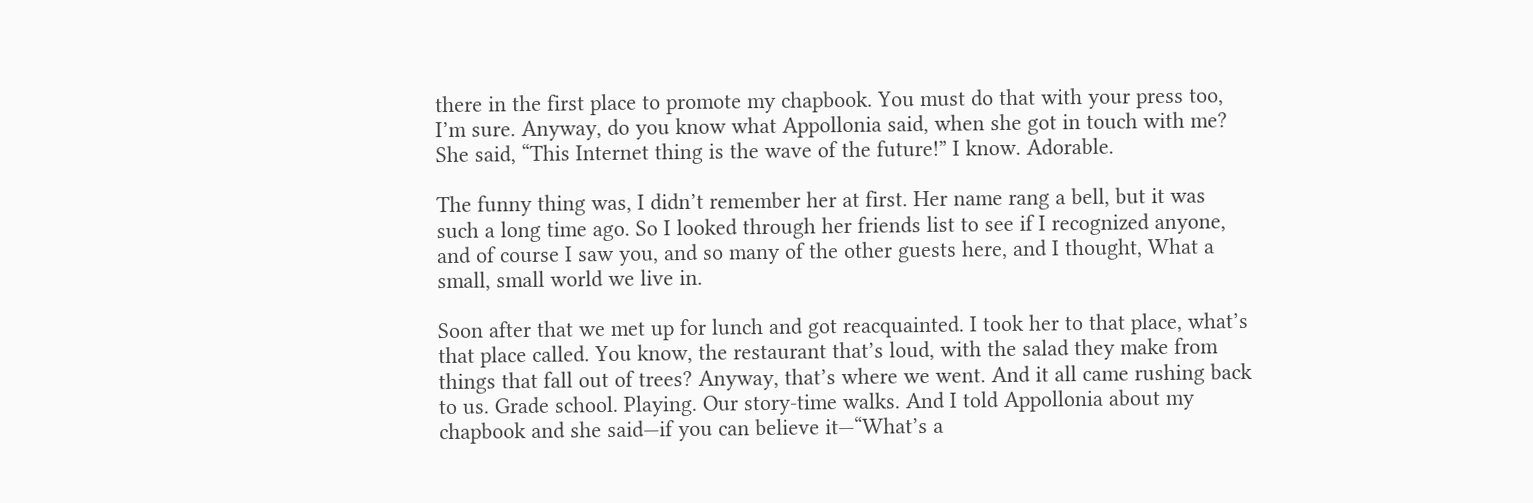there in the first place to promote my chapbook. You must do that with your press too, I’m sure. Anyway, do you know what Appollonia said, when she got in touch with me? She said, “This Internet thing is the wave of the future!” I know. Adorable.

The funny thing was, I didn’t remember her at first. Her name rang a bell, but it was such a long time ago. So I looked through her friends list to see if I recognized anyone, and of course I saw you, and so many of the other guests here, and I thought, What a small, small world we live in.

Soon after that we met up for lunch and got reacquainted. I took her to that place, what’s that place called. You know, the restaurant that’s loud, with the salad they make from things that fall out of trees? Anyway, that’s where we went. And it all came rushing back to us. Grade school. Playing. Our story-time walks. And I told Appollonia about my chapbook and she said—if you can believe it—“What’s a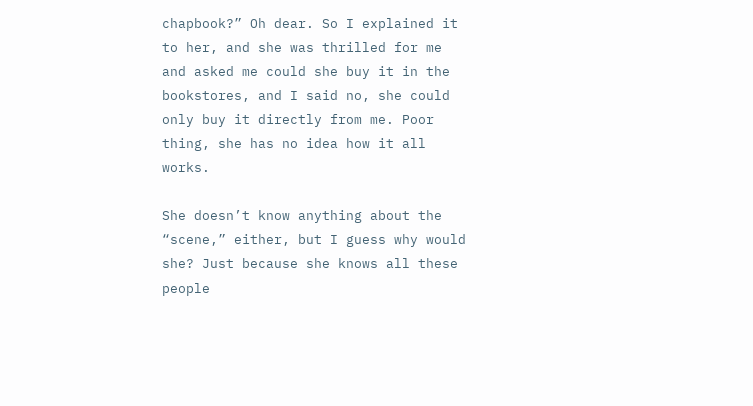chapbook?” Oh dear. So I explained it to her, and she was thrilled for me and asked me could she buy it in the bookstores, and I said no, she could only buy it directly from me. Poor thing, she has no idea how it all works.

She doesn’t know anything about the “scene,” either, but I guess why would she? Just because she knows all these people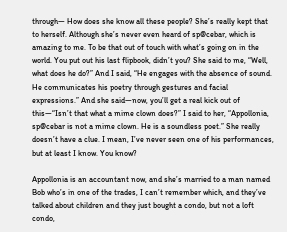through— How does she know all these people? She’s really kept that to herself. Although she’s never even heard of sp@cebar, which is amazing to me. To be that out of touch with what’s going on in the world. You put out his last flipbook, didn’t you? She said to me, “Well, what does he do?” And I said, “He engages with the absence of sound. He communicates his poetry through gestures and facial expressions.” And she said—now, you’ll get a real kick out of this—“Isn’t that what a mime clown does?” I said to her, “Appollonia, sp@cebar is not a mime clown. He is a soundless poet.” She really doesn’t have a clue. I mean, I’ve never seen one of his performances, but at least I know. You know?

Appollonia is an accountant now, and she’s married to a man named Bob who’s in one of the trades, I can’t remember which, and they’ve talked about children and they just bought a condo, but not a loft condo,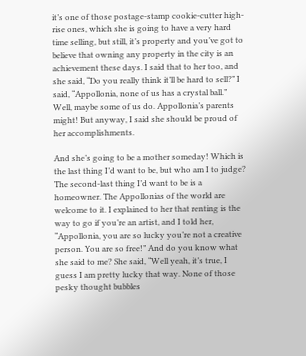it’s one of those postage-stamp cookie-cutter high-rise ones, which she is going to have a very hard time selling, but still, it’s property and you’ve got to believe that owning any property in the city is an achievement these days. I said that to her too, and she said, “Do you really think it’ll be hard to sell?” I said, “Appollonia, none of us has a crystal ball.” Well, maybe some of us do. Appollonia’s parents might! But anyway, I said she should be proud of her accomplishments.

And she’s going to be a mother someday! Which is the last thing I’d want to be, but who am I to judge? The second-last thing I’d want to be is a homeowner. The Appollonias of the world are welcome to it. I explained to her that renting is the way to go if you’re an artist, and I told her, “Appollonia, you are so lucky you’re not a creative person. You are so free!” And do you know what she said to me? She said, “Well yeah, it’s true, I guess I am pretty lucky that way. None of those pesky thought bubbles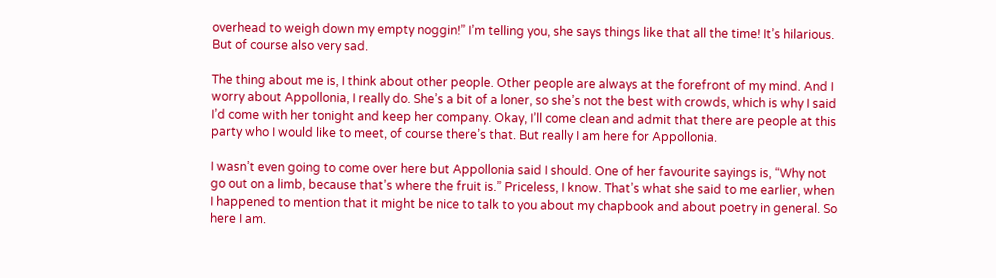overhead to weigh down my empty noggin!” I’m telling you, she says things like that all the time! It’s hilarious. But of course also very sad.

The thing about me is, I think about other people. Other people are always at the forefront of my mind. And I worry about Appollonia, I really do. She’s a bit of a loner, so she’s not the best with crowds, which is why I said I’d come with her tonight and keep her company. Okay, I’ll come clean and admit that there are people at this party who I would like to meet, of course there’s that. But really I am here for Appollonia.

I wasn’t even going to come over here but Appollonia said I should. One of her favourite sayings is, “Why not go out on a limb, because that’s where the fruit is.” Priceless, I know. That’s what she said to me earlier, when I happened to mention that it might be nice to talk to you about my chapbook and about poetry in general. So here I am.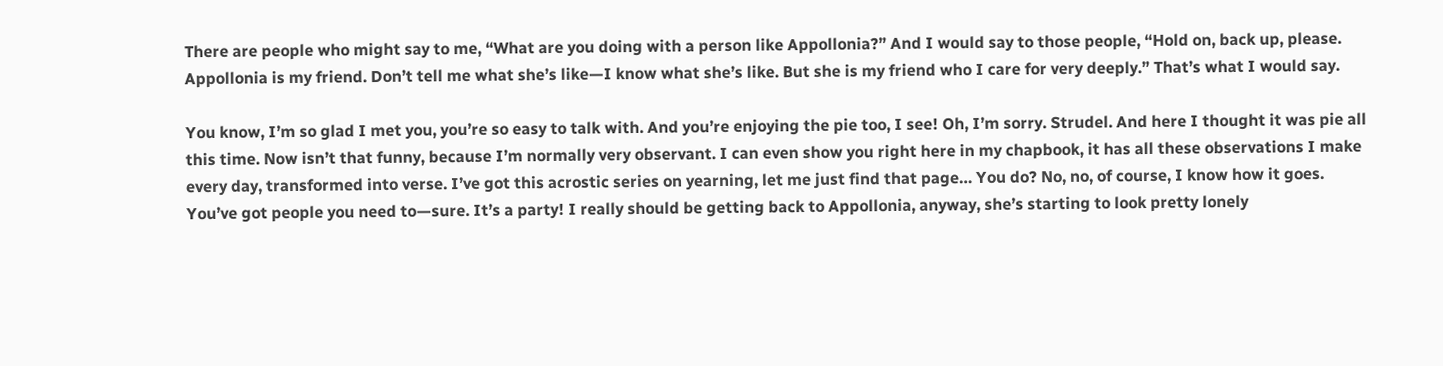There are people who might say to me, “What are you doing with a person like Appollonia?” And I would say to those people, “Hold on, back up, please. Appollonia is my friend. Don’t tell me what she’s like—I know what she’s like. But she is my friend who I care for very deeply.” That’s what I would say.

You know, I’m so glad I met you, you’re so easy to talk with. And you’re enjoying the pie too, I see! Oh, I’m sorry. Strudel. And here I thought it was pie all this time. Now isn’t that funny, because I’m normally very observant. I can even show you right here in my chapbook, it has all these observations I make every day, transformed into verse. I’ve got this acrostic series on yearning, let me just find that page… You do? No, no, of course, I know how it goes. You’ve got people you need to—sure. It’s a party! I really should be getting back to Appollonia, anyway, she’s starting to look pretty lonely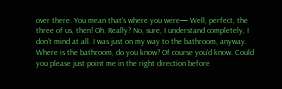over there. You mean that’s where you were— Well, perfect, the three of us, then! Oh. Really? No, sure, I understand completely, I don’t mind at all. I was just on my way to the bathroom, anyway. Where is the bathroom, do you know? Of course you’d know. Could you please just point me in the right direction before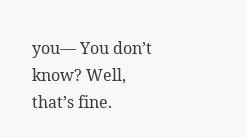you— You don’t know? Well, that’s fine.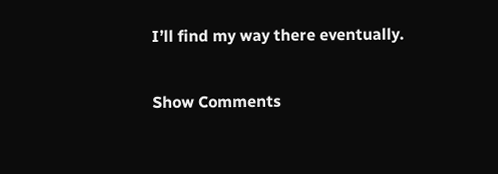I’ll find my way there eventually.

Show Comments